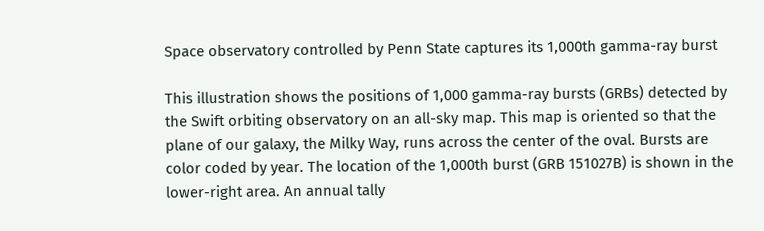Space observatory controlled by Penn State captures its 1,000th gamma-ray burst

This illustration shows the positions of 1,000 gamma-ray bursts (GRBs) detected by the Swift orbiting observatory on an all-sky map. This map is oriented so that the plane of our galaxy, the Milky Way, runs across the center of the oval. Bursts are color coded by year. The location of the 1,000th burst (GRB 151027B) is shown in the lower-right area. An annual tally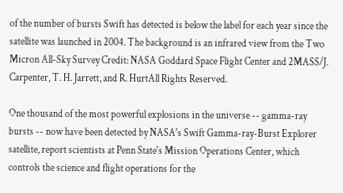of the number of bursts Swift has detected is below the label for each year since the satellite was launched in 2004. The background is an infrared view from the Two Micron All-Sky Survey Credit: NASA Goddard Space Flight Center and 2MASS/J. Carpenter, T. H. Jarrett, and R. HurtAll Rights Reserved.

One thousand of the most powerful explosions in the universe -- gamma-ray bursts -- now have been detected by NASA's Swift Gamma-ray-Burst Explorer satellite, report scientists at Penn State's Mission Operations Center, which controls the science and flight operations for the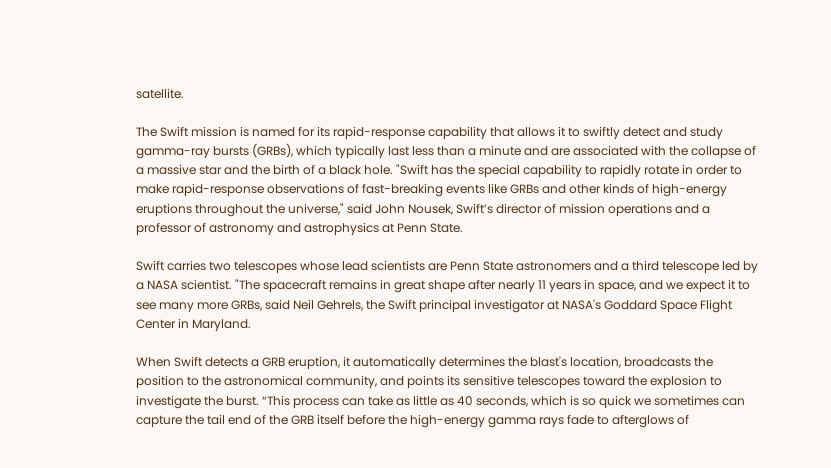satellite.

The Swift mission is named for its rapid-response capability that allows it to swiftly detect and study gamma-ray bursts (GRBs), which typically last less than a minute and are associated with the collapse of a massive star and the birth of a black hole. "Swift has the special capability to rapidly rotate in order to make rapid-response observations of fast-breaking events like GRBs and other kinds of high-energy eruptions throughout the universe," said John Nousek, Swift’s director of mission operations and a professor of astronomy and astrophysics at Penn State.

Swift carries two telescopes whose lead scientists are Penn State astronomers and a third telescope led by a NASA scientist. "The spacecraft remains in great shape after nearly 11 years in space, and we expect it to see many more GRBs, said Neil Gehrels, the Swift principal investigator at NASA's Goddard Space Flight Center in Maryland.

When Swift detects a GRB eruption, it automatically determines the blast's location, broadcasts the position to the astronomical community, and points its sensitive telescopes toward the explosion to investigate the burst. “This process can take as little as 40 seconds, which is so quick we sometimes can capture the tail end of the GRB itself before the high-energy gamma rays fade to afterglows of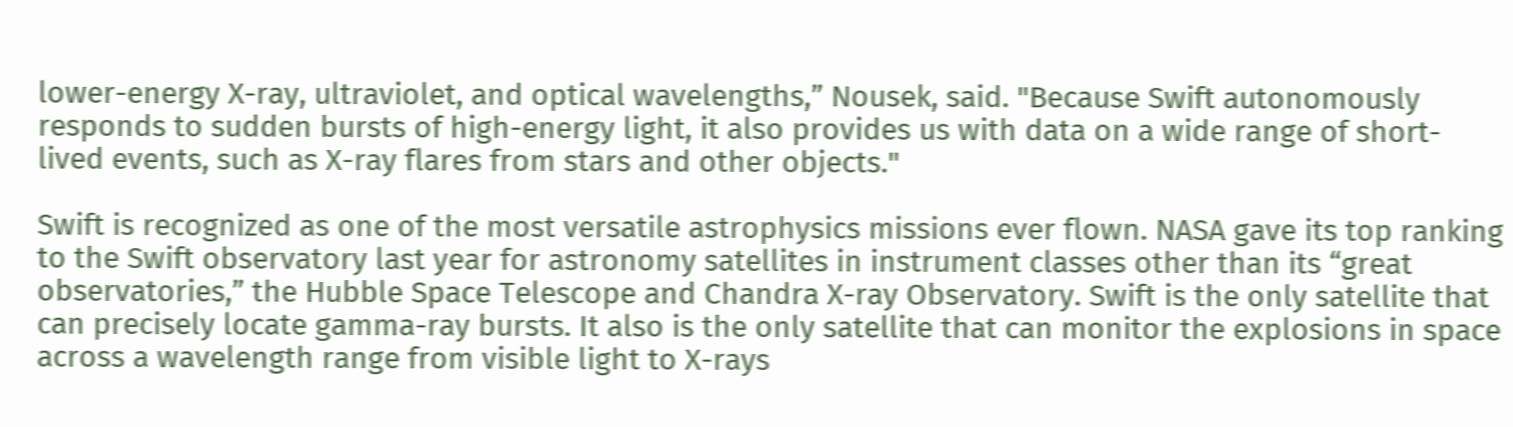lower-energy X-ray, ultraviolet, and optical wavelengths,” Nousek, said. "Because Swift autonomously responds to sudden bursts of high-energy light, it also provides us with data on a wide range of short-lived events, such as X-ray flares from stars and other objects."

Swift is recognized as one of the most versatile astrophysics missions ever flown. NASA gave its top ranking to the Swift observatory last year for astronomy satellites in instrument classes other than its “great observatories,” the Hubble Space Telescope and Chandra X-ray Observatory. Swift is the only satellite that can precisely locate gamma-ray bursts. It also is the only satellite that can monitor the explosions in space across a wavelength range from visible light to X-rays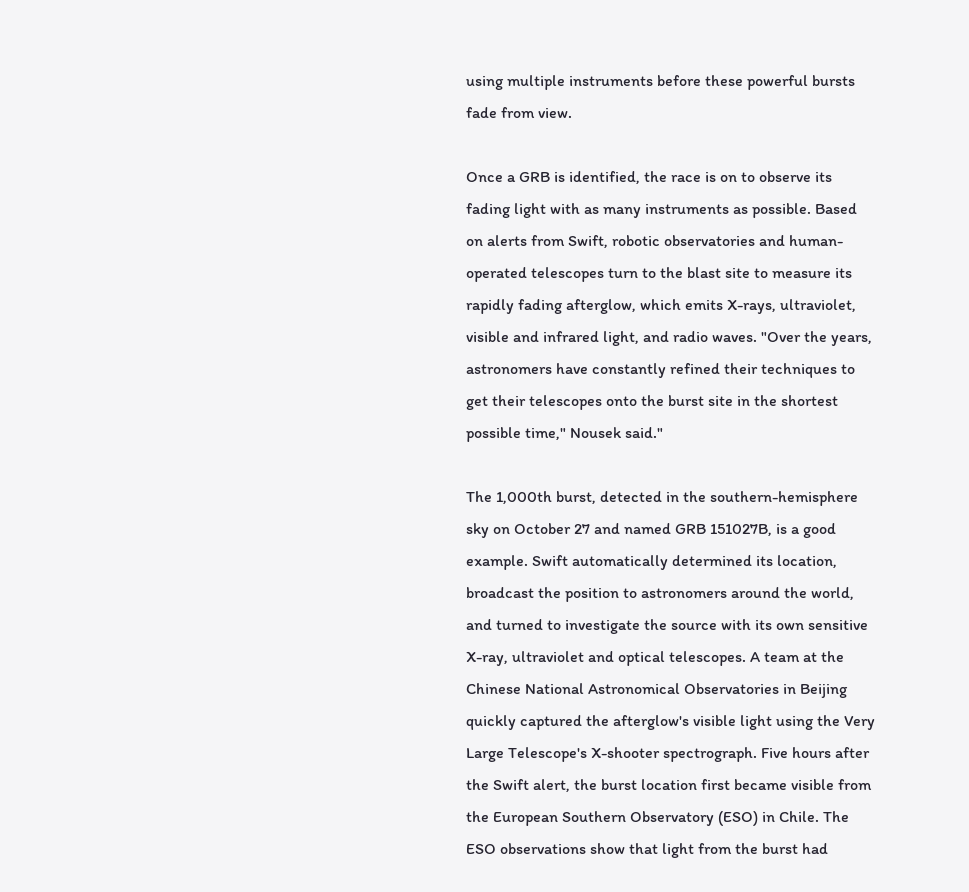using multiple instruments before these powerful bursts fade from view.

Once a GRB is identified, the race is on to observe its fading light with as many instruments as possible. Based on alerts from Swift, robotic observatories and human-operated telescopes turn to the blast site to measure its rapidly fading afterglow, which emits X-rays, ultraviolet, visible and infrared light, and radio waves. "Over the years, astronomers have constantly refined their techniques to get their telescopes onto the burst site in the shortest possible time," Nousek said."

The 1,000th burst, detected in the southern-hemisphere sky on October 27 and named GRB 151027B, is a good example. Swift automatically determined its location, broadcast the position to astronomers around the world, and turned to investigate the source with its own sensitive X-ray, ultraviolet and optical telescopes. A team at the Chinese National Astronomical Observatories in Beijing quickly captured the afterglow's visible light using the Very Large Telescope's X-shooter spectrograph. Five hours after the Swift alert, the burst location first became visible from the European Southern Observatory (ESO) in Chile. The ESO observations show that light from the burst had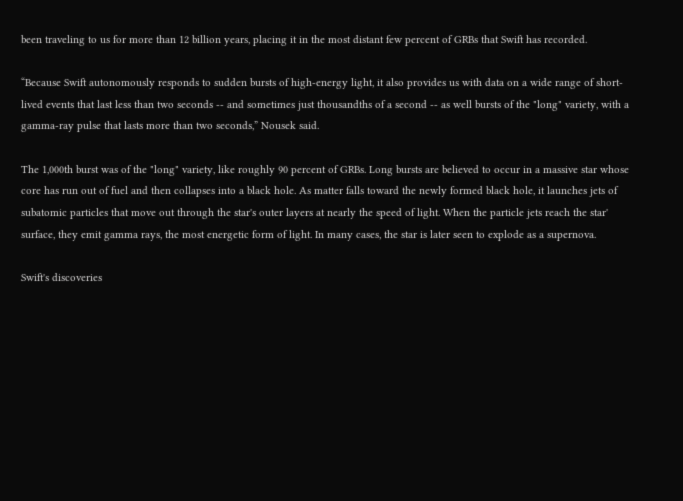been traveling to us for more than 12 billion years, placing it in the most distant few percent of GRBs that Swift has recorded.

“Because Swift autonomously responds to sudden bursts of high-energy light, it also provides us with data on a wide range of short-lived events that last less than two seconds -- and sometimes just thousandths of a second -- as well bursts of the "long" variety, with a gamma-ray pulse that lasts more than two seconds,” Nousek said.

The 1,000th burst was of the "long" variety, like roughly 90 percent of GRBs. Long bursts are believed to occur in a massive star whose core has run out of fuel and then collapses into a black hole. As matter falls toward the newly formed black hole, it launches jets of subatomic particles that move out through the star's outer layers at nearly the speed of light. When the particle jets reach the star' surface, they emit gamma rays, the most energetic form of light. In many cases, the star is later seen to explode as a supernova.

Swift's discoveries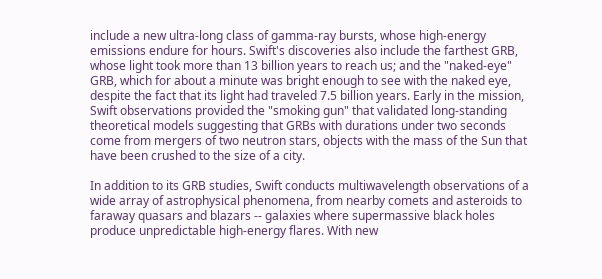include a new ultra-long class of gamma-ray bursts, whose high-energy emissions endure for hours. Swift's discoveries also include the farthest GRB, whose light took more than 13 billion years to reach us; and the "naked-eye" GRB, which for about a minute was bright enough to see with the naked eye, despite the fact that its light had traveled 7.5 billion years. Early in the mission, Swift observations provided the "smoking gun" that validated long-standing theoretical models suggesting that GRBs with durations under two seconds come from mergers of two neutron stars, objects with the mass of the Sun that have been crushed to the size of a city.

In addition to its GRB studies, Swift conducts multiwavelength observations of a wide array of astrophysical phenomena, from nearby comets and asteroids to faraway quasars and blazars -- galaxies where supermassive black holes produce unpredictable high-energy flares. With new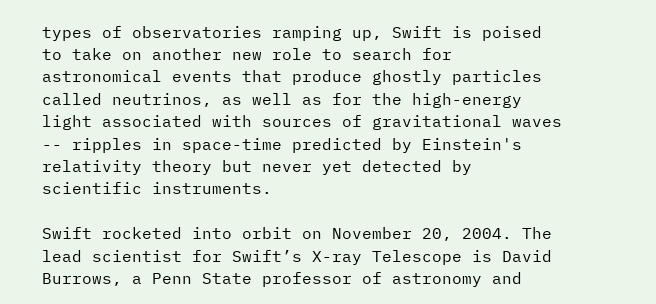types of observatories ramping up, Swift is poised to take on another new role to search for astronomical events that produce ghostly particles called neutrinos, as well as for the high-energy light associated with sources of gravitational waves -- ripples in space-time predicted by Einstein's relativity theory but never yet detected by scientific instruments.

Swift rocketed into orbit on November 20, 2004. The lead scientist for Swift’s X-ray Telescope is David Burrows, a Penn State professor of astronomy and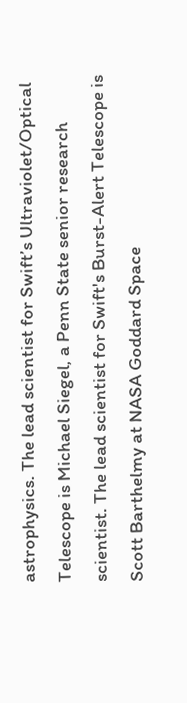astrophysics. The lead scientist for Swift’s Ultraviolet/Optical Telescope is Michael Siegel, a Penn State senior research scientist. The lead scientist for Swift's Burst-Alert Telescope is Scott Barthelmy at NASA Goddard Space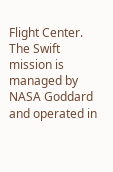Flight Center. The Swift mission is managed by NASA Goddard and operated in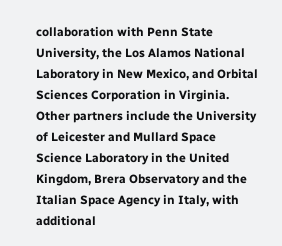collaboration with Penn State University, the Los Alamos National Laboratory in New Mexico, and Orbital Sciences Corporation in Virginia. Other partners include the University of Leicester and Mullard Space Science Laboratory in the United Kingdom, Brera Observatory and the Italian Space Agency in Italy, with additional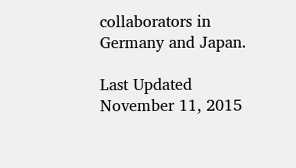collaborators in Germany and Japan.

Last Updated November 11, 2015